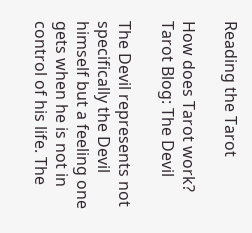Reading the Tarot

How does Tarot work?
Tarot Blog: The Devil

The Devil represents not specifically the Devil himself but a feeling one gets when he is not in control of his life. The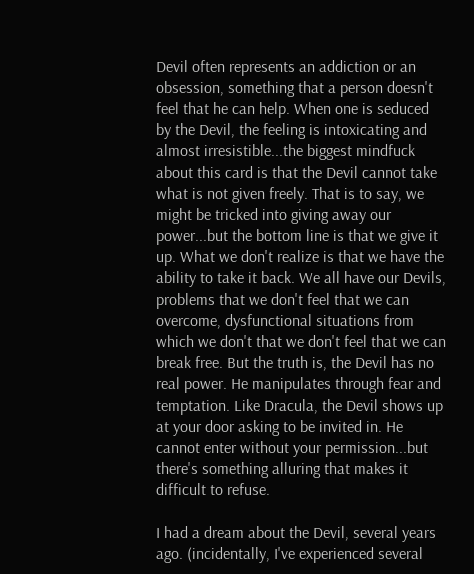Devil often represents an addiction or an obsession, something that a person doesn't feel that he can help. When one is seduced by the Devil, the feeling is intoxicating and almost irresistible...the biggest mindfuck about this card is that the Devil cannot take what is not given freely. That is to say, we might be tricked into giving away our power...but the bottom line is that we give it up. What we don't realize is that we have the ability to take it back. We all have our Devils, problems that we don't feel that we can overcome, dysfunctional situations from which we don't that we don't feel that we can break free. But the truth is, the Devil has no real power. He manipulates through fear and temptation. Like Dracula, the Devil shows up at your door asking to be invited in. He cannot enter without your permission...but there's something alluring that makes it difficult to refuse.

I had a dream about the Devil, several years ago. (incidentally, I've experienced several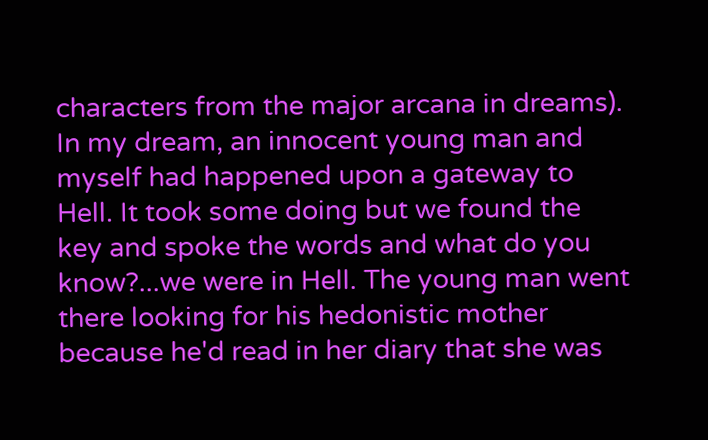characters from the major arcana in dreams). In my dream, an innocent young man and myself had happened upon a gateway to Hell. It took some doing but we found the key and spoke the words and what do you know?...we were in Hell. The young man went there looking for his hedonistic mother because he'd read in her diary that she was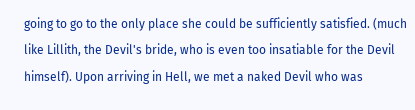going to go to the only place she could be sufficiently satisfied. (much like Lillith, the Devil's bride, who is even too insatiable for the Devil himself). Upon arriving in Hell, we met a naked Devil who was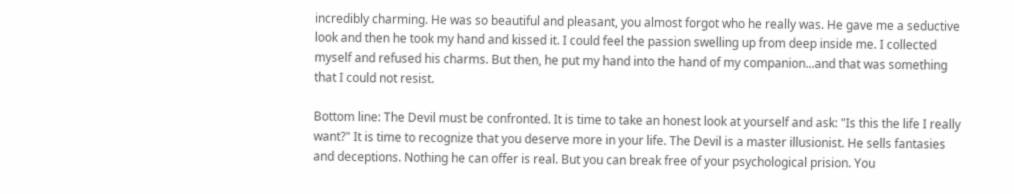incredibly charming. He was so beautiful and pleasant, you almost forgot who he really was. He gave me a seductive look and then he took my hand and kissed it. I could feel the passion swelling up from deep inside me. I collected myself and refused his charms. But then, he put my hand into the hand of my companion...and that was something that I could not resist.

Bottom line: The Devil must be confronted. It is time to take an honest look at yourself and ask: "Is this the life I really want?" It is time to recognize that you deserve more in your life. The Devil is a master illusionist. He sells fantasies and deceptions. Nothing he can offer is real. But you can break free of your psychological prision. You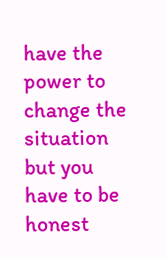have the power to change the situation but you have to be honest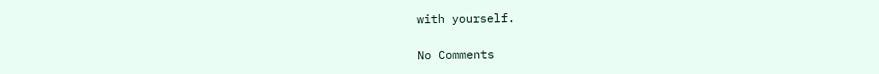with yourself.

No Comments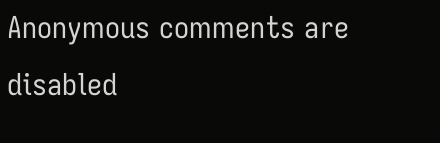Anonymous comments are disabled